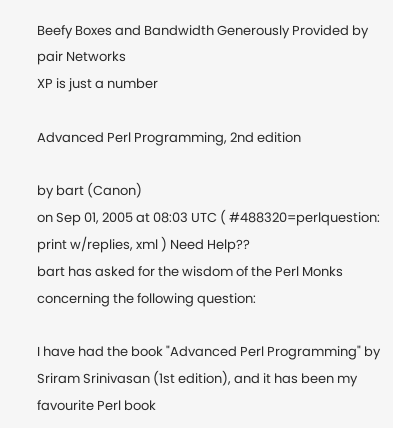Beefy Boxes and Bandwidth Generously Provided by pair Networks
XP is just a number

Advanced Perl Programming, 2nd edition

by bart (Canon)
on Sep 01, 2005 at 08:03 UTC ( #488320=perlquestion: print w/replies, xml ) Need Help??
bart has asked for the wisdom of the Perl Monks concerning the following question:

I have had the book "Advanced Perl Programming" by Sriram Srinivasan (1st edition), and it has been my favourite Perl book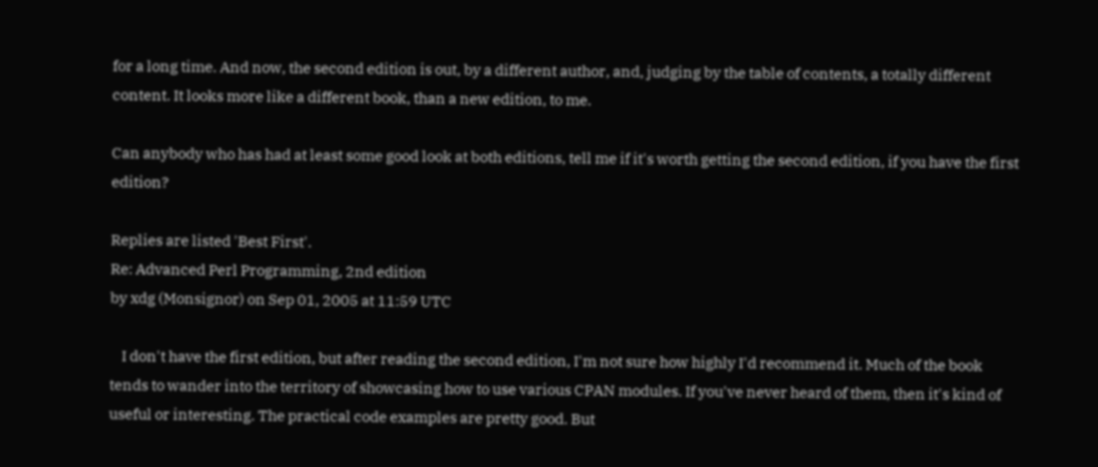for a long time. And now, the second edition is out, by a different author, and, judging by the table of contents, a totally different content. It looks more like a different book, than a new edition, to me.

Can anybody who has had at least some good look at both editions, tell me if it's worth getting the second edition, if you have the first edition?

Replies are listed 'Best First'.
Re: Advanced Perl Programming, 2nd edition
by xdg (Monsignor) on Sep 01, 2005 at 11:59 UTC

    I don't have the first edition, but after reading the second edition, I'm not sure how highly I'd recommend it. Much of the book tends to wander into the territory of showcasing how to use various CPAN modules. If you've never heard of them, then it's kind of useful or interesting. The practical code examples are pretty good. But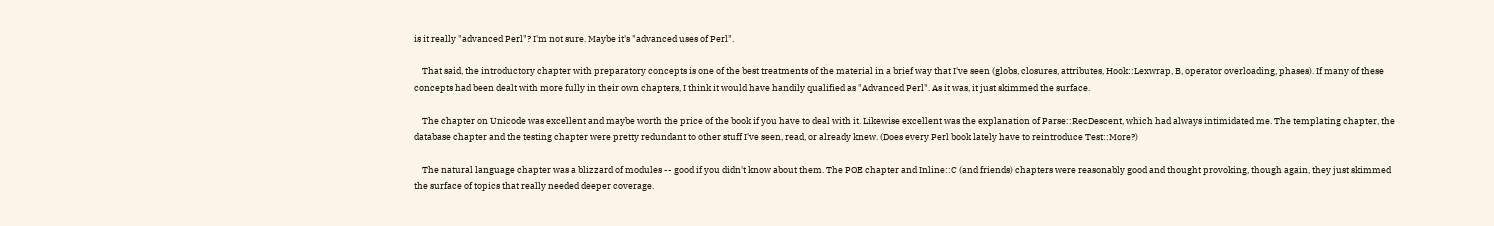is it really "advanced Perl"? I'm not sure. Maybe it's "advanced uses of Perl".

    That said, the introductory chapter with preparatory concepts is one of the best treatments of the material in a brief way that I've seen (globs, closures, attributes, Hook::Lexwrap, B, operator overloading, phases). If many of these concepts had been dealt with more fully in their own chapters, I think it would have handily qualified as "Advanced Perl". As it was, it just skimmed the surface.

    The chapter on Unicode was excellent and maybe worth the price of the book if you have to deal with it. Likewise excellent was the explanation of Parse::RecDescent, which had always intimidated me. The templating chapter, the database chapter and the testing chapter were pretty redundant to other stuff I've seen, read, or already knew. (Does every Perl book lately have to reintroduce Test::More?)

    The natural language chapter was a blizzard of modules -- good if you didn't know about them. The POE chapter and Inline::C (and friends) chapters were reasonably good and thought provoking, though again, they just skimmed the surface of topics that really needed deeper coverage.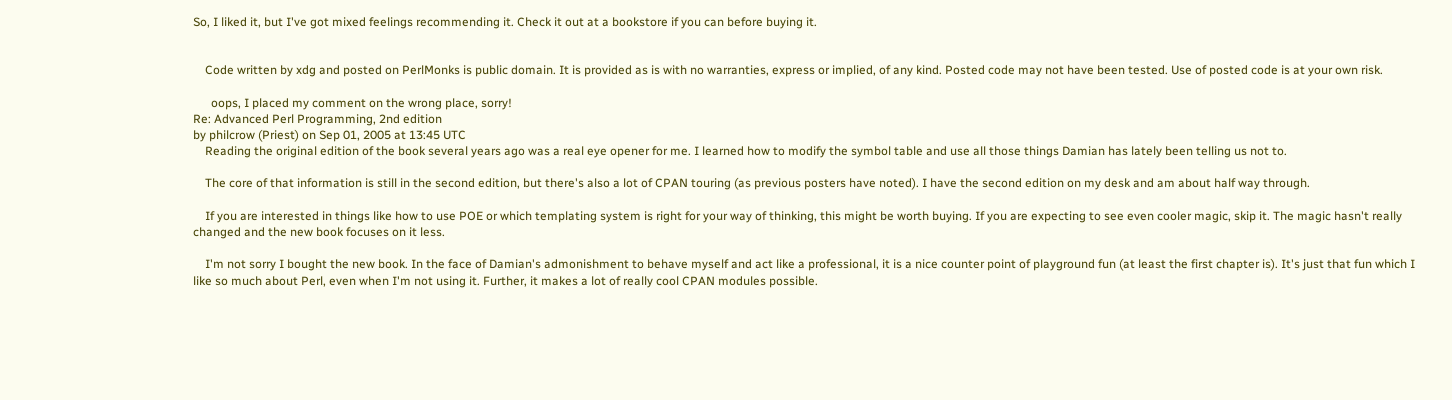So, I liked it, but I've got mixed feelings recommending it. Check it out at a bookstore if you can before buying it.


    Code written by xdg and posted on PerlMonks is public domain. It is provided as is with no warranties, express or implied, of any kind. Posted code may not have been tested. Use of posted code is at your own risk.

      oops, I placed my comment on the wrong place, sorry!
Re: Advanced Perl Programming, 2nd edition
by philcrow (Priest) on Sep 01, 2005 at 13:45 UTC
    Reading the original edition of the book several years ago was a real eye opener for me. I learned how to modify the symbol table and use all those things Damian has lately been telling us not to.

    The core of that information is still in the second edition, but there's also a lot of CPAN touring (as previous posters have noted). I have the second edition on my desk and am about half way through.

    If you are interested in things like how to use POE or which templating system is right for your way of thinking, this might be worth buying. If you are expecting to see even cooler magic, skip it. The magic hasn't really changed and the new book focuses on it less.

    I'm not sorry I bought the new book. In the face of Damian's admonishment to behave myself and act like a professional, it is a nice counter point of playground fun (at least the first chapter is). It's just that fun which I like so much about Perl, even when I'm not using it. Further, it makes a lot of really cool CPAN modules possible.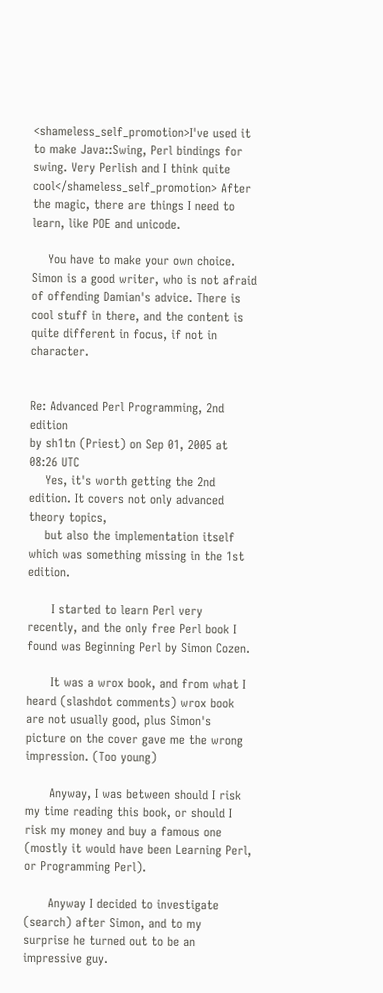<shameless_self_promotion>I've used it to make Java::Swing, Perl bindings for swing. Very Perlish and I think quite cool</shameless_self_promotion> After the magic, there are things I need to learn, like POE and unicode.

    You have to make your own choice. Simon is a good writer, who is not afraid of offending Damian's advice. There is cool stuff in there, and the content is quite different in focus, if not in character.


Re: Advanced Perl Programming, 2nd edition
by sh1tn (Priest) on Sep 01, 2005 at 08:26 UTC
    Yes, it's worth getting the 2nd edition. It covers not only advanced theory topics,
    but also the implementation itself which was something missing in the 1st edition.

      I started to learn Perl very recently, and the only free Perl book I found was Beginning Perl by Simon Cozen.

      It was a wrox book, and from what I heard (slashdot comments) wrox book are not usually good, plus Simon's picture on the cover gave me the wrong impression. (Too young)

      Anyway, I was between should I risk my time reading this book, or should I risk my money and buy a famous one (mostly it would have been Learning Perl, or Programming Perl).

      Anyway I decided to investigate (search) after Simon, and to my surprise he turned out to be an impressive guy.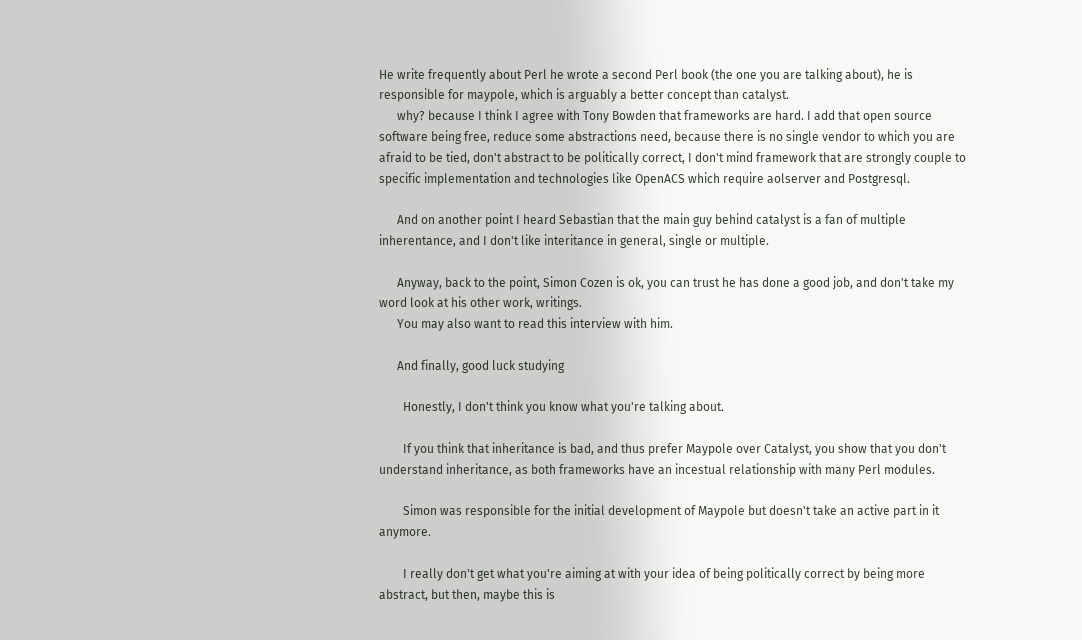He write frequently about Perl he wrote a second Perl book (the one you are talking about), he is responsible for maypole, which is arguably a better concept than catalyst.
      why? because I think I agree with Tony Bowden that frameworks are hard. I add that open source software being free, reduce some abstractions need, because there is no single vendor to which you are afraid to be tied, don't abstract to be politically correct, I don't mind framework that are strongly couple to specific implementation and technologies like OpenACS which require aolserver and Postgresql.

      And on another point I heard Sebastian that the main guy behind catalyst is a fan of multiple inherentance, and I don't like interitance in general, single or multiple.

      Anyway, back to the point, Simon Cozen is ok, you can trust he has done a good job, and don't take my word look at his other work, writings.
      You may also want to read this interview with him.

      And finally, good luck studying

        Honestly, I don't think you know what you're talking about.

        If you think that inheritance is bad, and thus prefer Maypole over Catalyst, you show that you don't understand inheritance, as both frameworks have an incestual relationship with many Perl modules.

        Simon was responsible for the initial development of Maypole but doesn't take an active part in it anymore.

        I really don't get what you're aiming at with your idea of being politically correct by being more abstract, but then, maybe this is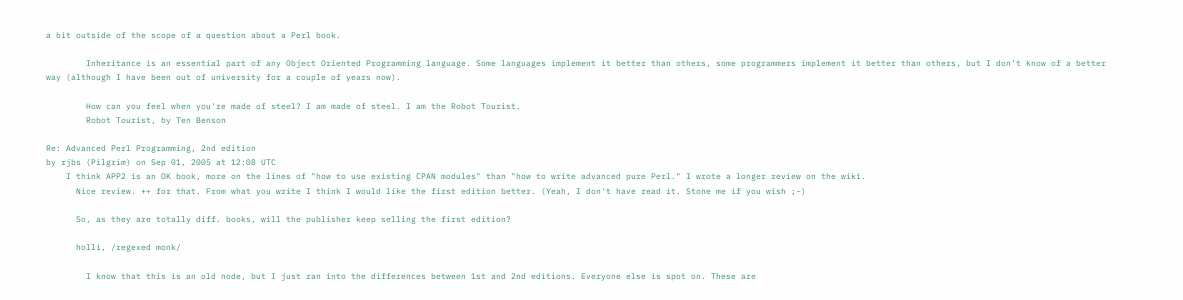a bit outside of the scope of a question about a Perl book.

        Inheritance is an essential part of any Object Oriented Programming language. Some languages implement it better than others, some programmers implement it better than others, but I don't know of a better way (although I have been out of university for a couple of years now).

        How can you feel when you're made of steel? I am made of steel. I am the Robot Tourist.
        Robot Tourist, by Ten Benson

Re: Advanced Perl Programming, 2nd edition
by rjbs (Pilgrim) on Sep 01, 2005 at 12:08 UTC
    I think APP2 is an OK book, more on the lines of "how to use existing CPAN modules" than "how to write advanced pure Perl." I wrote a longer review on the wiki.
      Nice review. ++ for that. From what you write I think I would like the first edition better. (Yeah, I don't have read it. Stone me if you wish ;-)

      So, as they are totally diff. books, will the publisher keep selling the first edition?

      holli, /regexed monk/

        I know that this is an old node, but I just ran into the differences between 1st and 2nd editions. Everyone else is spot on. These are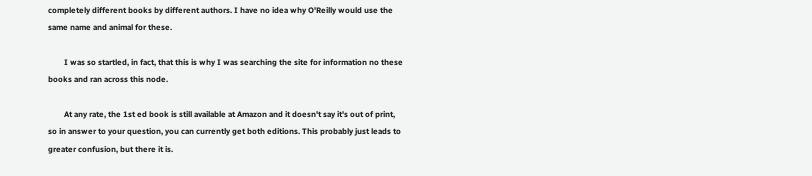completely different books by different authors. I have no idea why O'Reilly would use the same name and animal for these.

        I was so startled, in fact, that this is why I was searching the site for information no these books and ran across this node.

        At any rate, the 1st ed book is still available at Amazon and it doesn't say it's out of print, so in answer to your question, you can currently get both editions. This probably just leads to greater confusion, but there it is.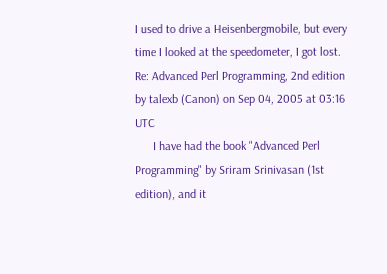I used to drive a Heisenbergmobile, but every time I looked at the speedometer, I got lost.
Re: Advanced Perl Programming, 2nd edition
by talexb (Canon) on Sep 04, 2005 at 03:16 UTC
      I have had the book "Advanced Perl Programming" by Sriram Srinivasan (1st edition), and it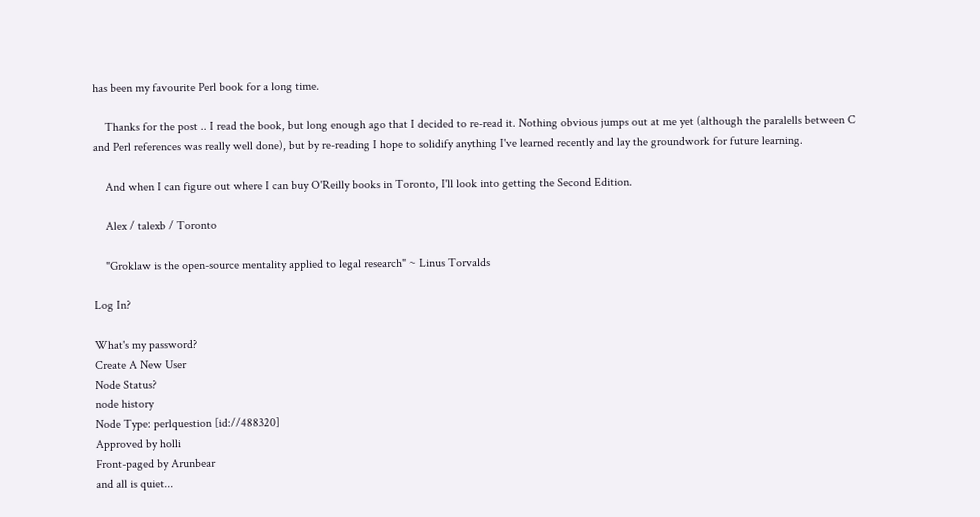has been my favourite Perl book for a long time.

    Thanks for the post .. I read the book, but long enough ago that I decided to re-read it. Nothing obvious jumps out at me yet (although the paralells between C and Perl references was really well done), but by re-reading I hope to solidify anything I've learned recently and lay the groundwork for future learning.

    And when I can figure out where I can buy O'Reilly books in Toronto, I'll look into getting the Second Edition.

    Alex / talexb / Toronto

    "Groklaw is the open-source mentality applied to legal research" ~ Linus Torvalds

Log In?

What's my password?
Create A New User
Node Status?
node history
Node Type: perlquestion [id://488320]
Approved by holli
Front-paged by Arunbear
and all is quiet...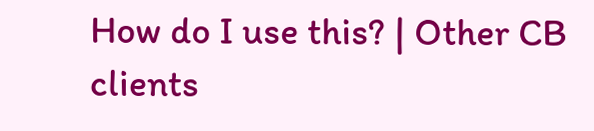How do I use this? | Other CB clients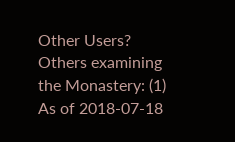Other Users?
Others examining the Monastery: (1)
As of 2018-07-18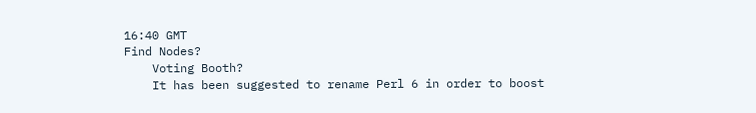16:40 GMT
Find Nodes?
    Voting Booth?
    It has been suggested to rename Perl 6 in order to boost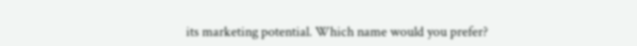its marketing potential. Which name would you prefer?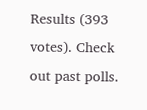Results (393 votes). Check out past polls.